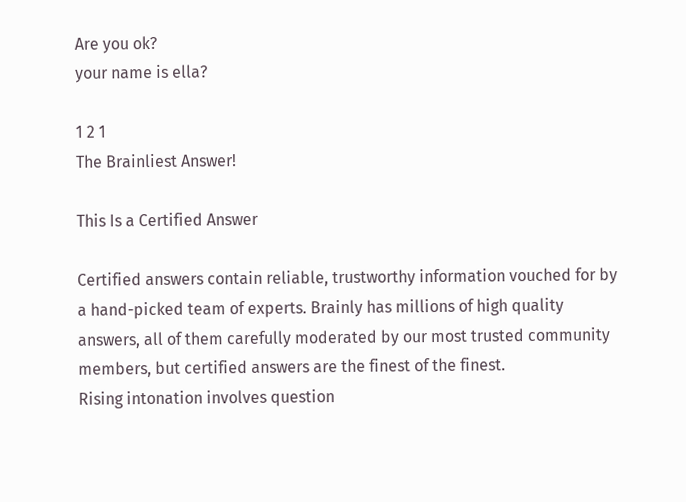Are you ok?
your name is ella?

1 2 1
The Brainliest Answer!

This Is a Certified Answer

Certified answers contain reliable, trustworthy information vouched for by a hand-picked team of experts. Brainly has millions of high quality answers, all of them carefully moderated by our most trusted community members, but certified answers are the finest of the finest.
Rising intonation involves question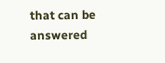that can be answered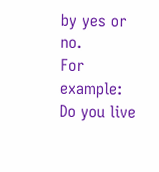by yes or no.
For example:
Do you live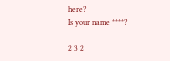here?
Is your name ****?

2 3 2